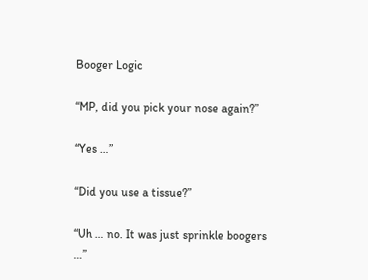Booger Logic

“MP, did you pick your nose again?”

“Yes …”

“Did you use a tissue?”

“Uh … no. It was just sprinkle boogers …”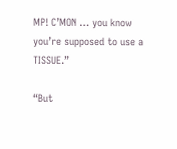MP! C’MON … you know you’re supposed to use a TISSUE.”

“But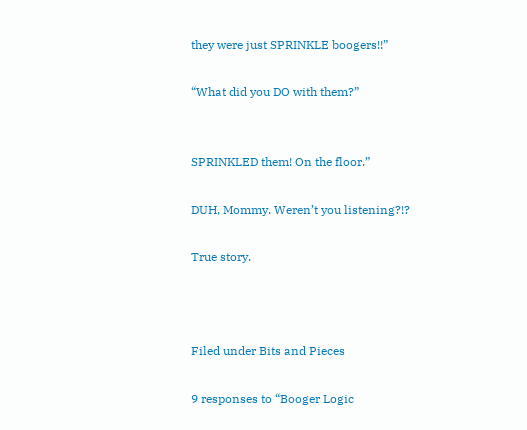they were just SPRINKLE boogers!!”

“What did you DO with them?”


SPRINKLED them! On the floor.”

DUH, Mommy. Weren’t you listening?!?

True story.



Filed under Bits and Pieces

9 responses to “Booger Logic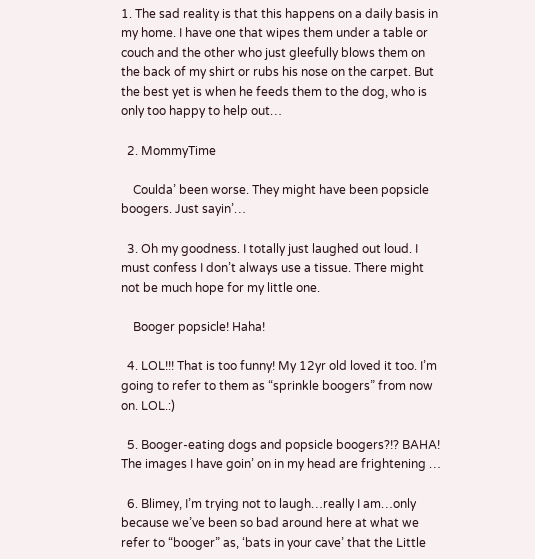1. The sad reality is that this happens on a daily basis in my home. I have one that wipes them under a table or couch and the other who just gleefully blows them on the back of my shirt or rubs his nose on the carpet. But the best yet is when he feeds them to the dog, who is only too happy to help out…

  2. MommyTime

    Coulda’ been worse. They might have been popsicle boogers. Just sayin’…

  3. Oh my goodness. I totally just laughed out loud. I must confess I don’t always use a tissue. There might not be much hope for my little one.

    Booger popsicle! Haha!

  4. LOL!!! That is too funny! My 12yr old loved it too. I’m going to refer to them as “sprinkle boogers” from now on. LOL.:)

  5. Booger-eating dogs and popsicle boogers?!? BAHA! The images I have goin’ on in my head are frightening …

  6. Blimey, I’m trying not to laugh…really I am…only because we’ve been so bad around here at what we refer to “booger” as, ‘bats in your cave’ that the Little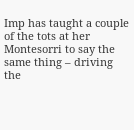Imp has taught a couple of the tots at her Montesorri to say the same thing – driving the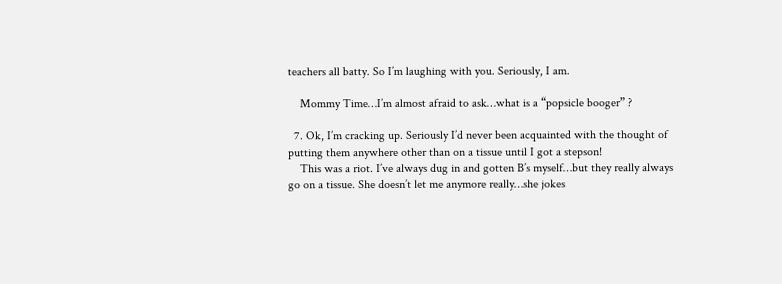teachers all batty. So I’m laughing with you. Seriously, I am.

    Mommy Time…I’m almost afraid to ask…what is a “popsicle booger” ?

  7. Ok, I’m cracking up. Seriously I’d never been acquainted with the thought of putting them anywhere other than on a tissue until I got a stepson!
    This was a riot. I’ve always dug in and gotten B’s myself…but they really always go on a tissue. She doesn’t let me anymore really…she jokes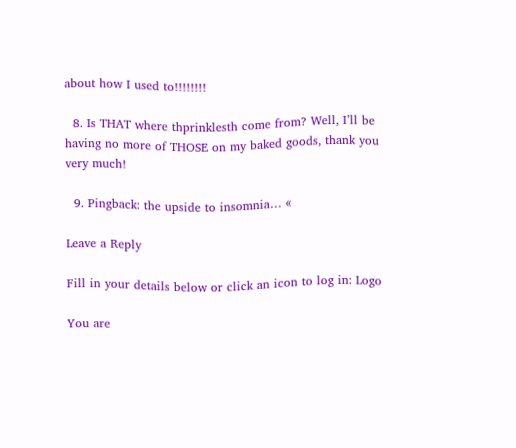about how I used to!!!!!!!!

  8. Is THAT where thprinklesth come from? Well, I’ll be having no more of THOSE on my baked goods, thank you very much!

  9. Pingback: the upside to insomnia… «

Leave a Reply

Fill in your details below or click an icon to log in: Logo

You are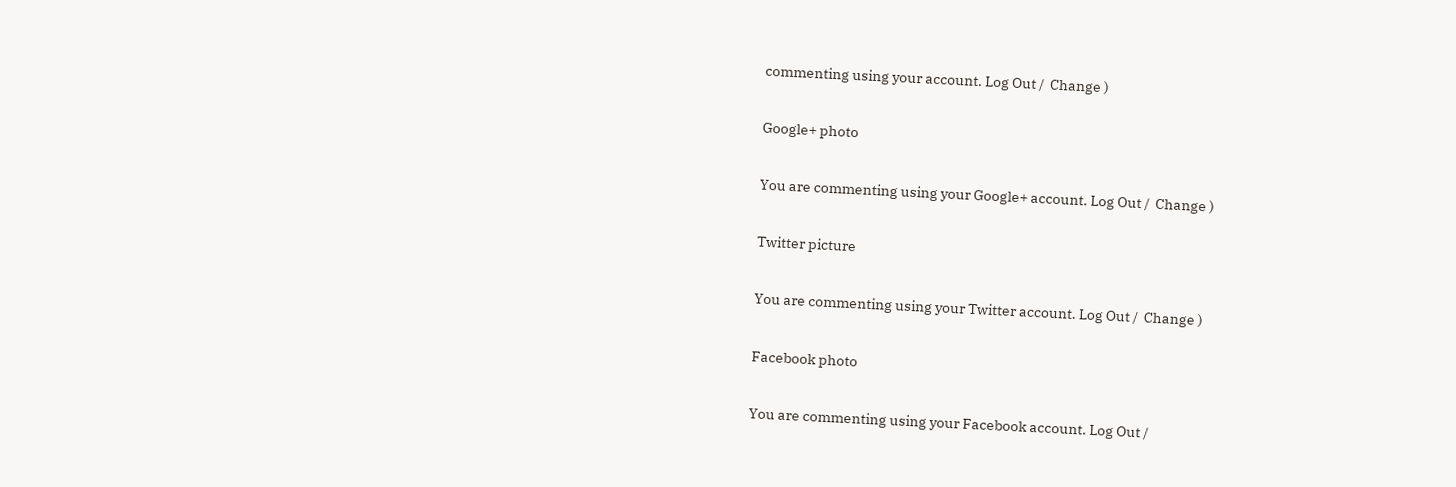commenting using your account. Log Out /  Change )

Google+ photo

You are commenting using your Google+ account. Log Out /  Change )

Twitter picture

You are commenting using your Twitter account. Log Out /  Change )

Facebook photo

You are commenting using your Facebook account. Log Out /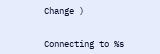Change )


Connecting to %s